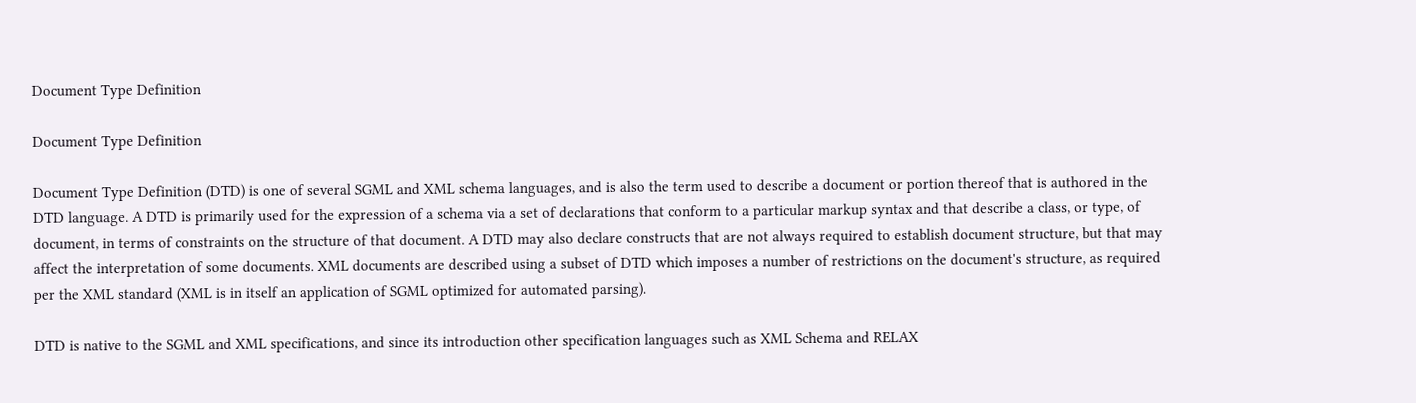Document Type Definition

Document Type Definition

Document Type Definition (DTD) is one of several SGML and XML schema languages, and is also the term used to describe a document or portion thereof that is authored in the DTD language. A DTD is primarily used for the expression of a schema via a set of declarations that conform to a particular markup syntax and that describe a class, or type, of document, in terms of constraints on the structure of that document. A DTD may also declare constructs that are not always required to establish document structure, but that may affect the interpretation of some documents. XML documents are described using a subset of DTD which imposes a number of restrictions on the document's structure, as required per the XML standard (XML is in itself an application of SGML optimized for automated parsing).

DTD is native to the SGML and XML specifications, and since its introduction other specification languages such as XML Schema and RELAX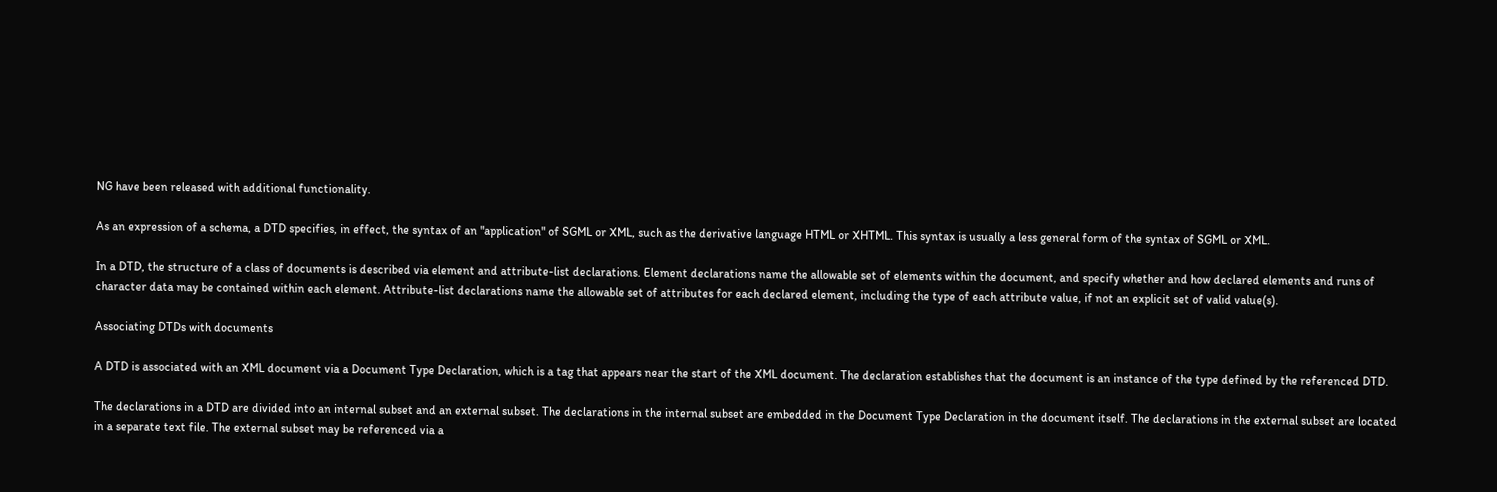NG have been released with additional functionality.

As an expression of a schema, a DTD specifies, in effect, the syntax of an "application" of SGML or XML, such as the derivative language HTML or XHTML. This syntax is usually a less general form of the syntax of SGML or XML.

In a DTD, the structure of a class of documents is described via element and attribute-list declarations. Element declarations name the allowable set of elements within the document, and specify whether and how declared elements and runs of character data may be contained within each element. Attribute-list declarations name the allowable set of attributes for each declared element, including the type of each attribute value, if not an explicit set of valid value(s).

Associating DTDs with documents

A DTD is associated with an XML document via a Document Type Declaration, which is a tag that appears near the start of the XML document. The declaration establishes that the document is an instance of the type defined by the referenced DTD.

The declarations in a DTD are divided into an internal subset and an external subset. The declarations in the internal subset are embedded in the Document Type Declaration in the document itself. The declarations in the external subset are located in a separate text file. The external subset may be referenced via a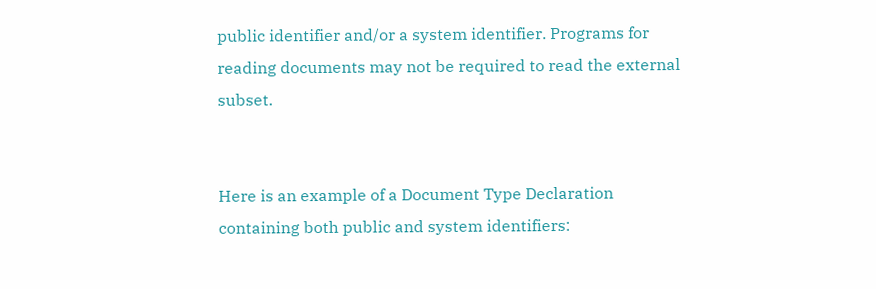public identifier and/or a system identifier. Programs for reading documents may not be required to read the external subset.


Here is an example of a Document Type Declaration containing both public and system identifiers: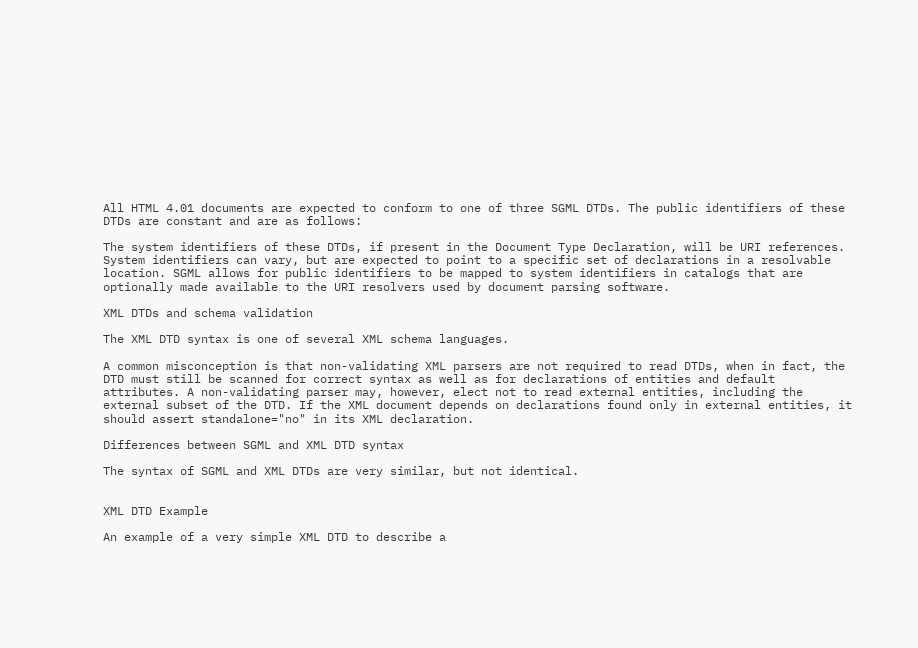All HTML 4.01 documents are expected to conform to one of three SGML DTDs. The public identifiers of these DTDs are constant and are as follows:

The system identifiers of these DTDs, if present in the Document Type Declaration, will be URI references. System identifiers can vary, but are expected to point to a specific set of declarations in a resolvable location. SGML allows for public identifiers to be mapped to system identifiers in catalogs that are optionally made available to the URI resolvers used by document parsing software.

XML DTDs and schema validation

The XML DTD syntax is one of several XML schema languages.

A common misconception is that non-validating XML parsers are not required to read DTDs, when in fact, the DTD must still be scanned for correct syntax as well as for declarations of entities and default attributes. A non-validating parser may, however, elect not to read external entities, including the external subset of the DTD. If the XML document depends on declarations found only in external entities, it should assert standalone="no" in its XML declaration.

Differences between SGML and XML DTD syntax

The syntax of SGML and XML DTDs are very similar, but not identical.


XML DTD Example

An example of a very simple XML DTD to describe a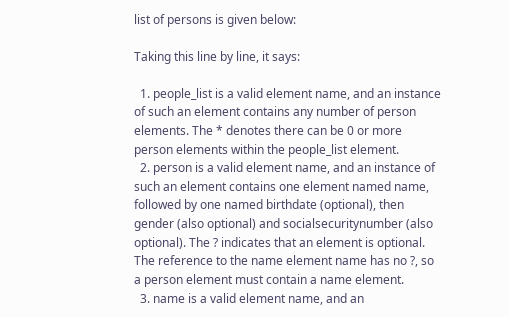list of persons is given below:

Taking this line by line, it says:

  1. people_list is a valid element name, and an instance of such an element contains any number of person elements. The * denotes there can be 0 or more person elements within the people_list element.
  2. person is a valid element name, and an instance of such an element contains one element named name, followed by one named birthdate (optional), then gender (also optional) and socialsecuritynumber (also optional). The ? indicates that an element is optional. The reference to the name element name has no ?, so a person element must contain a name element.
  3. name is a valid element name, and an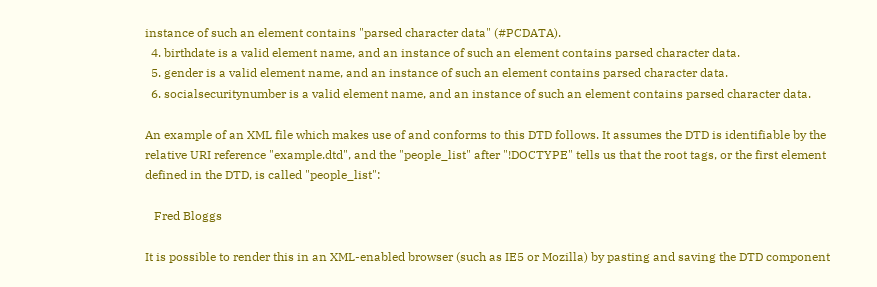instance of such an element contains "parsed character data" (#PCDATA).
  4. birthdate is a valid element name, and an instance of such an element contains parsed character data.
  5. gender is a valid element name, and an instance of such an element contains parsed character data.
  6. socialsecuritynumber is a valid element name, and an instance of such an element contains parsed character data.

An example of an XML file which makes use of and conforms to this DTD follows. It assumes the DTD is identifiable by the relative URI reference "example.dtd", and the "people_list" after "!DOCTYPE" tells us that the root tags, or the first element defined in the DTD, is called "people_list":

   Fred Bloggs

It is possible to render this in an XML-enabled browser (such as IE5 or Mozilla) by pasting and saving the DTD component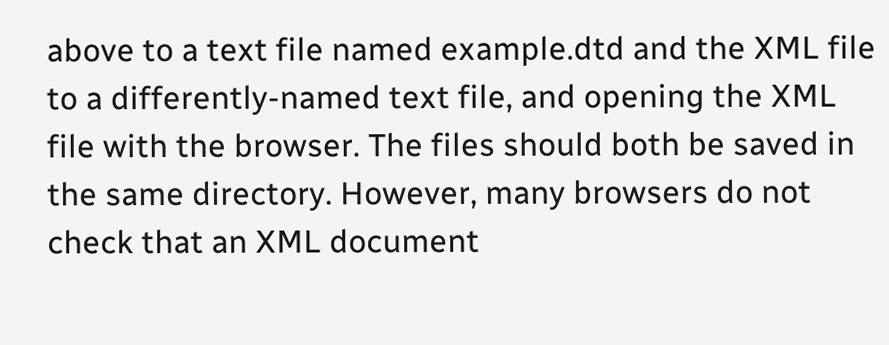above to a text file named example.dtd and the XML file to a differently-named text file, and opening the XML file with the browser. The files should both be saved in the same directory. However, many browsers do not check that an XML document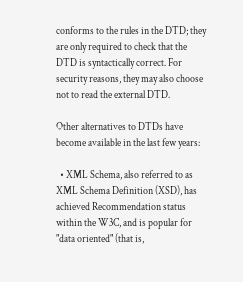conforms to the rules in the DTD; they are only required to check that the DTD is syntactically correct. For security reasons, they may also choose not to read the external DTD.

Other alternatives to DTDs have become available in the last few years:

  • XML Schema, also referred to as XML Schema Definition (XSD), has achieved Recommendation status within the W3C, and is popular for "data oriented" (that is,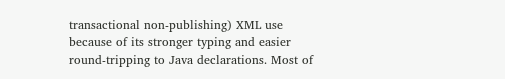transactional non-publishing) XML use because of its stronger typing and easier round-tripping to Java declarations. Most of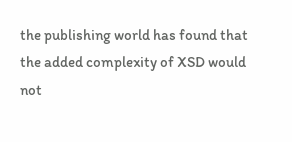the publishing world has found that the added complexity of XSD would not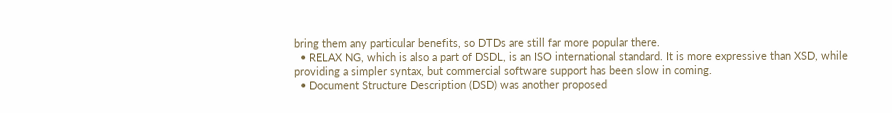bring them any particular benefits, so DTDs are still far more popular there.
  • RELAX NG, which is also a part of DSDL, is an ISO international standard. It is more expressive than XSD, while providing a simpler syntax, but commercial software support has been slow in coming.
  • Document Structure Description (DSD) was another proposed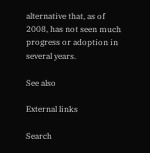alternative that, as of 2008, has not seen much progress or adoption in several years.

See also

External links

Search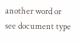another word or see document type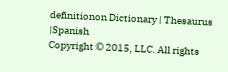definitionon Dictionary | Thesaurus |Spanish
Copyright © 2015, LLC. All rights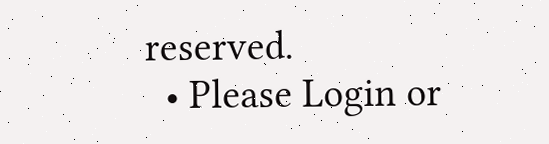reserved.
  • Please Login or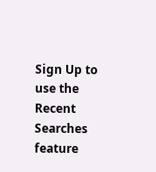Sign Up to use the Recent Searches feature